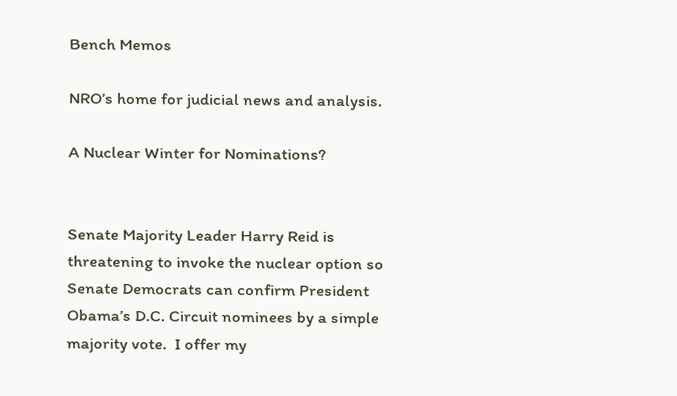Bench Memos

NRO’s home for judicial news and analysis.

A Nuclear Winter for Nominations?


Senate Majority Leader Harry Reid is threatening to invoke the nuclear option so Senate Democrats can confirm President Obama’s D.C. Circuit nominees by a simple majority vote.  I offer my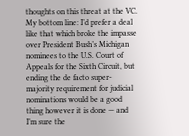thoughts on this threat at the VC.  My bottom line: I’d prefer a deal like that which broke the impasse over President Bush’s Michigan nominees to the U.S. Court of Appeals for the Sixth Circuit, but ending the de facto super-majority requirement for judicial nominations would be a good thing however it is done — and I’m sure the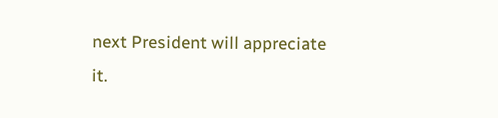next President will appreciate it.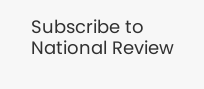Subscribe to National Review